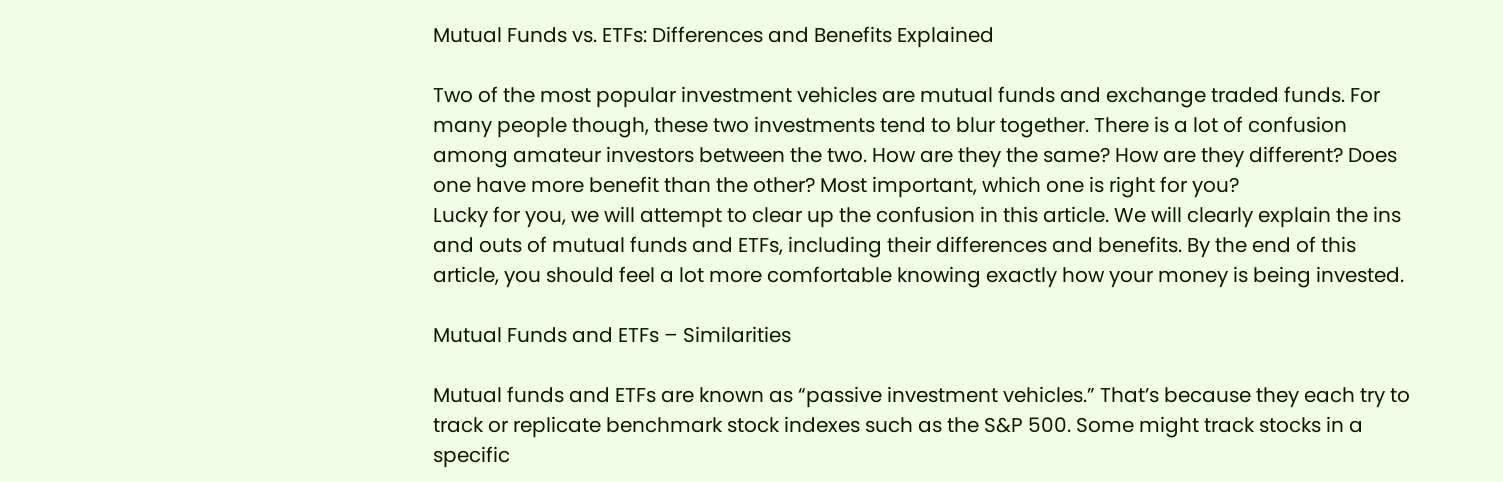Mutual Funds vs. ETFs: Differences and Benefits Explained

Two of the most popular investment vehicles are mutual funds and exchange traded funds. For many people though, these two investments tend to blur together. There is a lot of confusion among amateur investors between the two. How are they the same? How are they different? Does one have more benefit than the other? Most important, which one is right for you?
Lucky for you, we will attempt to clear up the confusion in this article. We will clearly explain the ins and outs of mutual funds and ETFs, including their differences and benefits. By the end of this article, you should feel a lot more comfortable knowing exactly how your money is being invested.

Mutual Funds and ETFs – Similarities

Mutual funds and ETFs are known as “passive investment vehicles.” That’s because they each try to track or replicate benchmark stock indexes such as the S&P 500. Some might track stocks in a specific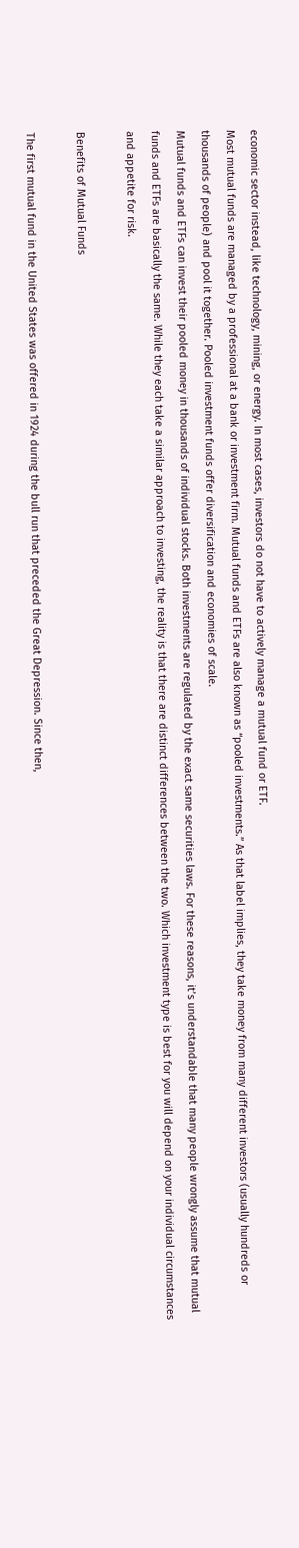economic sector instead, like technology, mining, or energy. In most cases, investors do not have to actively manage a mutual fund or ETF.
Most mutual funds are managed by a professional at a bank or investment firm. Mutual funds and ETFs are also known as “pooled investments.” As that label implies, they take money from many different investors (usually hundreds or thousands of people) and pool it together. Pooled investment funds offer diversification and economies of scale.
Mutual funds and ETFs can invest their pooled money in thousands of individual stocks. Both investments are regulated by the exact same securities laws. For these reasons, it’s understandable that many people wrongly assume that mutual funds and ETFs are basically the same. While they each take a similar approach to investing, the reality is that there are distinct differences between the two. Which investment type is best for you will depend on your individual circumstances and appetite for risk.

Benefits of Mutual Funds

The first mutual fund in the United States was offered in 1924 during the bull run that preceded the Great Depression. Since then,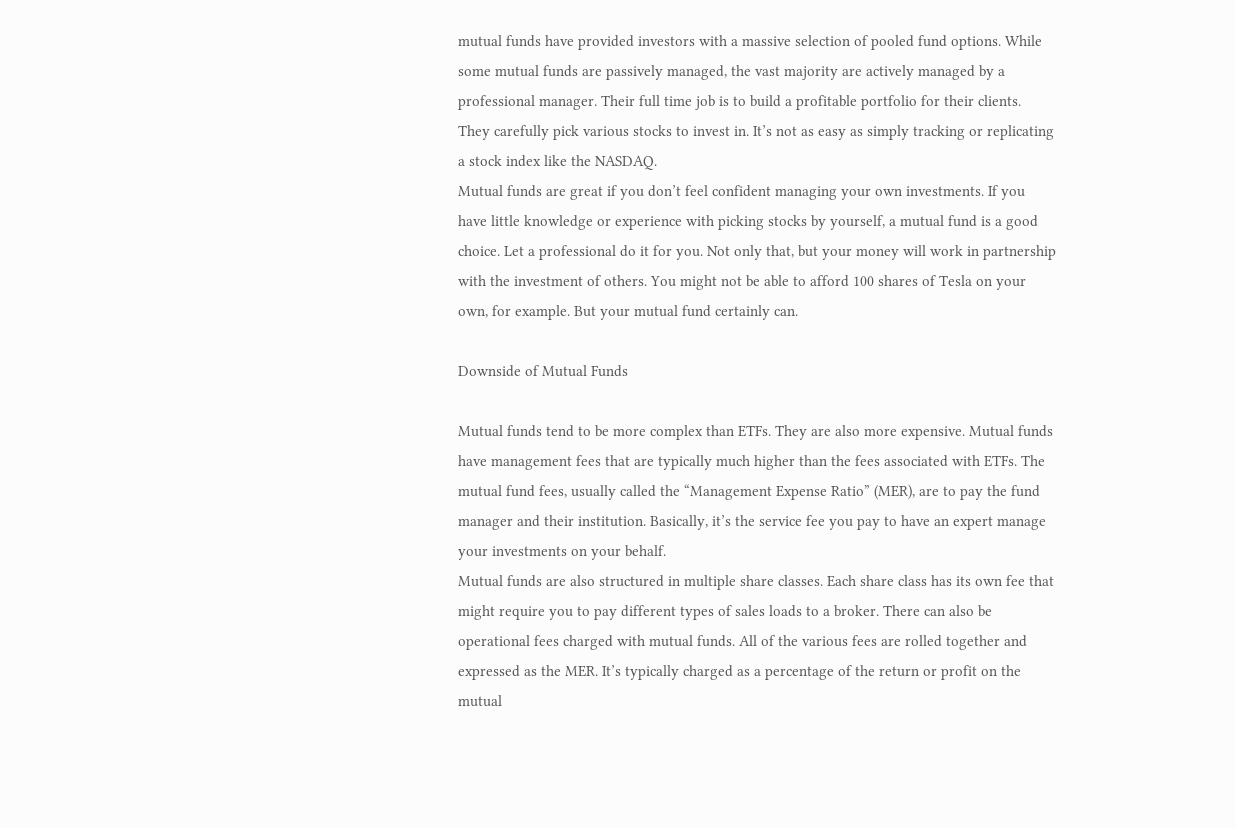mutual funds have provided investors with a massive selection of pooled fund options. While some mutual funds are passively managed, the vast majority are actively managed by a professional manager. Their full time job is to build a profitable portfolio for their clients. They carefully pick various stocks to invest in. It’s not as easy as simply tracking or replicating a stock index like the NASDAQ.
Mutual funds are great if you don’t feel confident managing your own investments. If you have little knowledge or experience with picking stocks by yourself, a mutual fund is a good choice. Let a professional do it for you. Not only that, but your money will work in partnership with the investment of others. You might not be able to afford 100 shares of Tesla on your own, for example. But your mutual fund certainly can.

Downside of Mutual Funds

Mutual funds tend to be more complex than ETFs. They are also more expensive. Mutual funds have management fees that are typically much higher than the fees associated with ETFs. The mutual fund fees, usually called the “Management Expense Ratio” (MER), are to pay the fund manager and their institution. Basically, it’s the service fee you pay to have an expert manage your investments on your behalf.
Mutual funds are also structured in multiple share classes. Each share class has its own fee that might require you to pay different types of sales loads to a broker. There can also be operational fees charged with mutual funds. All of the various fees are rolled together and expressed as the MER. It’s typically charged as a percentage of the return or profit on the mutual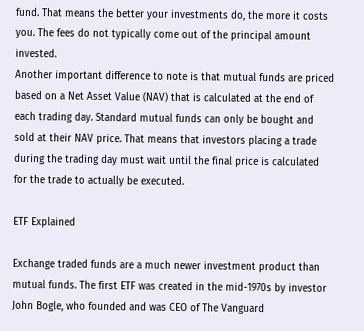fund. That means the better your investments do, the more it costs you. The fees do not typically come out of the principal amount invested.
Another important difference to note is that mutual funds are priced based on a Net Asset Value (NAV) that is calculated at the end of each trading day. Standard mutual funds can only be bought and sold at their NAV price. That means that investors placing a trade during the trading day must wait until the final price is calculated for the trade to actually be executed.

ETF Explained

Exchange traded funds are a much newer investment product than mutual funds. The first ETF was created in the mid-1970s by investor John Bogle, who founded and was CEO of The Vanguard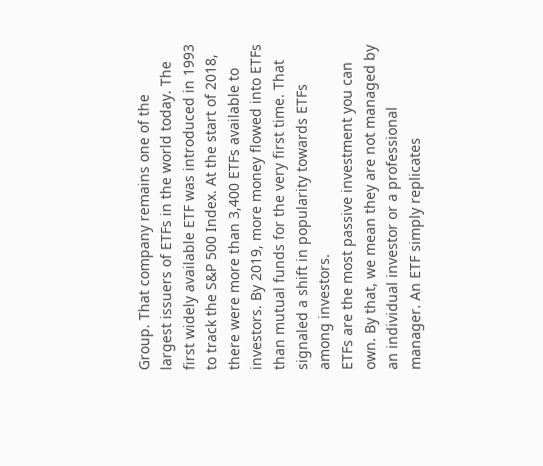Group. That company remains one of the largest issuers of ETFs in the world today. The first widely available ETF was introduced in 1993 to track the S&P 500 Index. At the start of 2018, there were more than 3,400 ETFs available to investors. By 2019, more money flowed into ETFs than mutual funds for the very first time. That signaled a shift in popularity towards ETFs among investors.
ETFs are the most passive investment you can own. By that, we mean they are not managed by an individual investor or a professional manager. An ETF simply replicates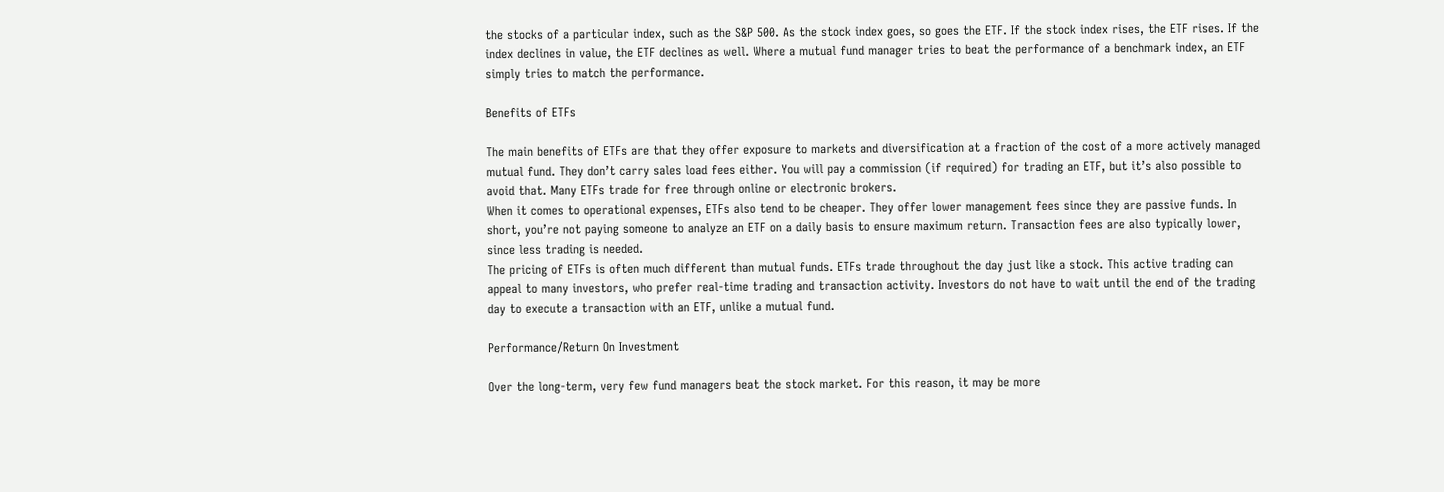the stocks of a particular index, such as the S&P 500. As the stock index goes, so goes the ETF. If the stock index rises, the ETF rises. If the index declines in value, the ETF declines as well. Where a mutual fund manager tries to beat the performance of a benchmark index, an ETF simply tries to match the performance.

Benefits of ETFs

The main benefits of ETFs are that they offer exposure to markets and diversification at a fraction of the cost of a more actively managed mutual fund. They don’t carry sales load fees either. You will pay a commission (if required) for trading an ETF, but it’s also possible to avoid that. Many ETFs trade for free through online or electronic brokers.
When it comes to operational expenses, ETFs also tend to be cheaper. They offer lower management fees since they are passive funds. In short, you’re not paying someone to analyze an ETF on a daily basis to ensure maximum return. Transaction fees are also typically lower, since less trading is needed.
The pricing of ETFs is often much different than mutual funds. ETFs trade throughout the day just like a stock. This active trading can appeal to many investors, who prefer real-time trading and transaction activity. Investors do not have to wait until the end of the trading day to execute a transaction with an ETF, unlike a mutual fund.

Performance/Return On Investment

Over the long-term, very few fund managers beat the stock market. For this reason, it may be more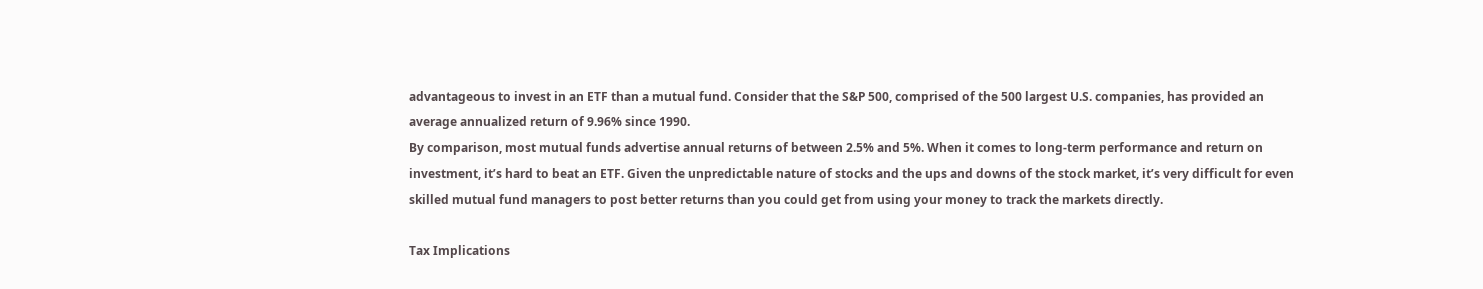advantageous to invest in an ETF than a mutual fund. Consider that the S&P 500, comprised of the 500 largest U.S. companies, has provided an average annualized return of 9.96% since 1990.
By comparison, most mutual funds advertise annual returns of between 2.5% and 5%. When it comes to long-term performance and return on investment, it’s hard to beat an ETF. Given the unpredictable nature of stocks and the ups and downs of the stock market, it’s very difficult for even skilled mutual fund managers to post better returns than you could get from using your money to track the markets directly.

Tax Implications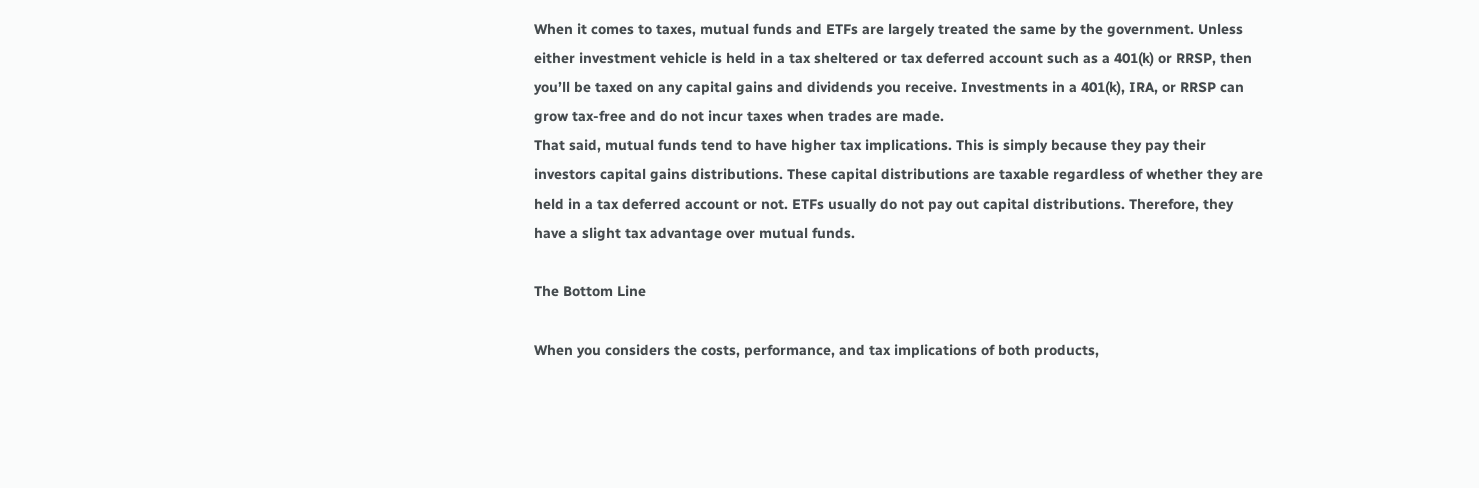When it comes to taxes, mutual funds and ETFs are largely treated the same by the government. Unless either investment vehicle is held in a tax sheltered or tax deferred account such as a 401(k) or RRSP, then you’ll be taxed on any capital gains and dividends you receive. Investments in a 401(k), IRA, or RRSP can grow tax-free and do not incur taxes when trades are made.
That said, mutual funds tend to have higher tax implications. This is simply because they pay their investors capital gains distributions. These capital distributions are taxable regardless of whether they are held in a tax deferred account or not. ETFs usually do not pay out capital distributions. Therefore, they have a slight tax advantage over mutual funds.

The Bottom Line

When you considers the costs, performance, and tax implications of both products,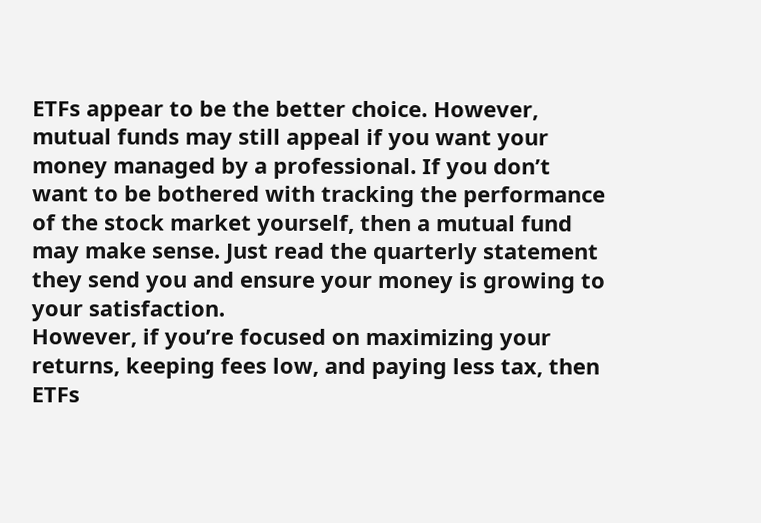ETFs appear to be the better choice. However, mutual funds may still appeal if you want your money managed by a professional. If you don’t want to be bothered with tracking the performance of the stock market yourself, then a mutual fund may make sense. Just read the quarterly statement they send you and ensure your money is growing to your satisfaction.
However, if you’re focused on maximizing your returns, keeping fees low, and paying less tax, then ETFs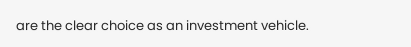are the clear choice as an investment vehicle.